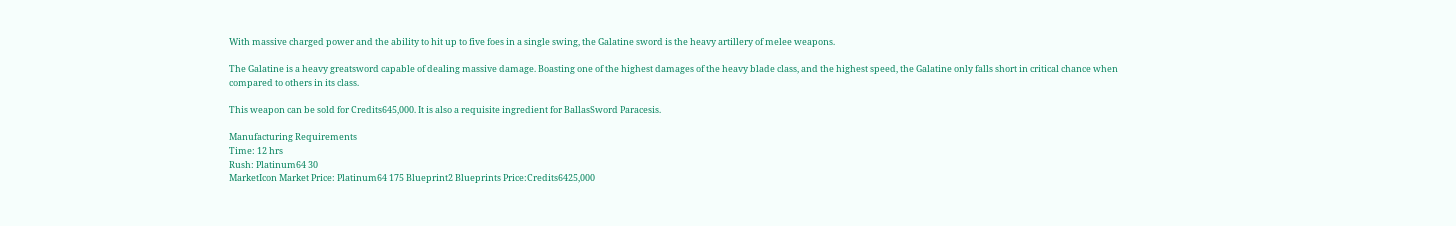With massive charged power and the ability to hit up to five foes in a single swing, the Galatine sword is the heavy artillery of melee weapons.

The Galatine is a heavy greatsword capable of dealing massive damage. Boasting one of the highest damages of the heavy blade class, and the highest speed, the Galatine only falls short in critical chance when compared to others in its class.

This weapon can be sold for Credits645,000. It is also a requisite ingredient for BallasSword Paracesis.

Manufacturing Requirements
Time: 12 hrs
Rush: Platinum64 30
MarketIcon Market Price: Platinum64 175 Blueprint2 Blueprints Price:Credits6425,000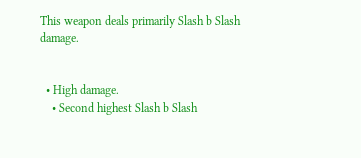This weapon deals primarily Slash b Slash damage.


  • High damage.
    • Second highest Slash b Slash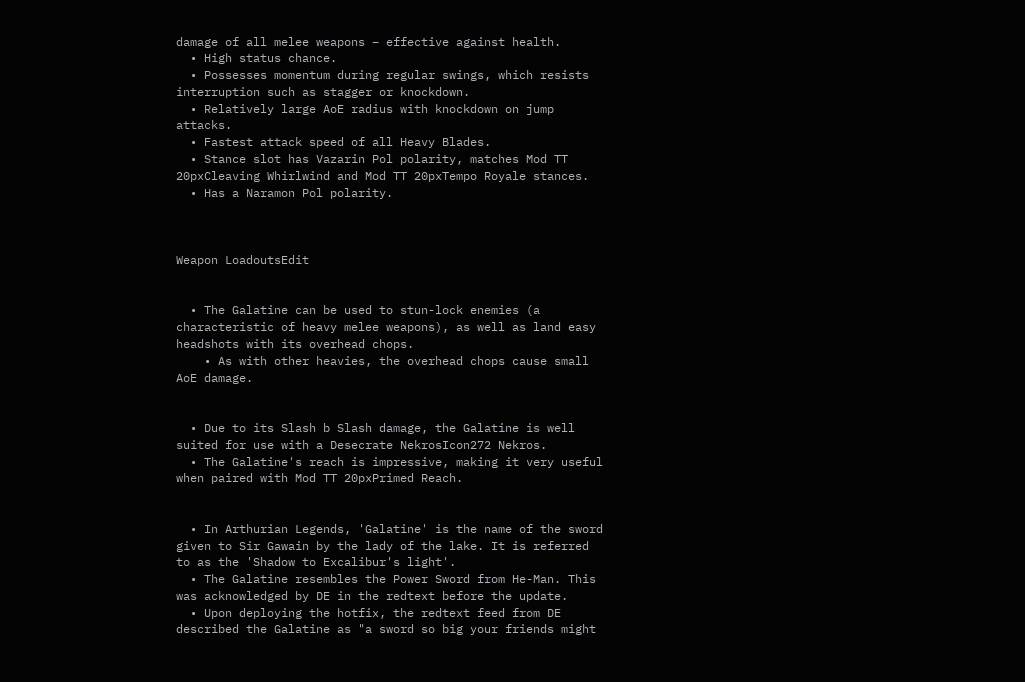damage of all melee weapons – effective against health.
  • High status chance.
  • Possesses momentum during regular swings, which resists interruption such as stagger or knockdown.
  • Relatively large AoE radius with knockdown on jump attacks.
  • Fastest attack speed of all Heavy Blades.
  • Stance slot has Vazarin Pol polarity, matches Mod TT 20pxCleaving Whirlwind and Mod TT 20pxTempo Royale stances.
  • Has a Naramon Pol polarity.



Weapon LoadoutsEdit


  • The Galatine can be used to stun-lock enemies (a characteristic of heavy melee weapons), as well as land easy headshots with its overhead chops.
    • As with other heavies, the overhead chops cause small AoE damage.


  • Due to its Slash b Slash damage, the Galatine is well suited for use with a Desecrate NekrosIcon272 Nekros.
  • The Galatine's reach is impressive, making it very useful when paired with Mod TT 20pxPrimed Reach.


  • In Arthurian Legends, 'Galatine' is the name of the sword given to Sir Gawain by the lady of the lake. It is referred to as the 'Shadow to Excalibur's light'.
  • The Galatine resembles the Power Sword from He-Man. This was acknowledged by DE in the redtext before the update.
  • Upon deploying the hotfix, the redtext feed from DE described the Galatine as "a sword so big your friends might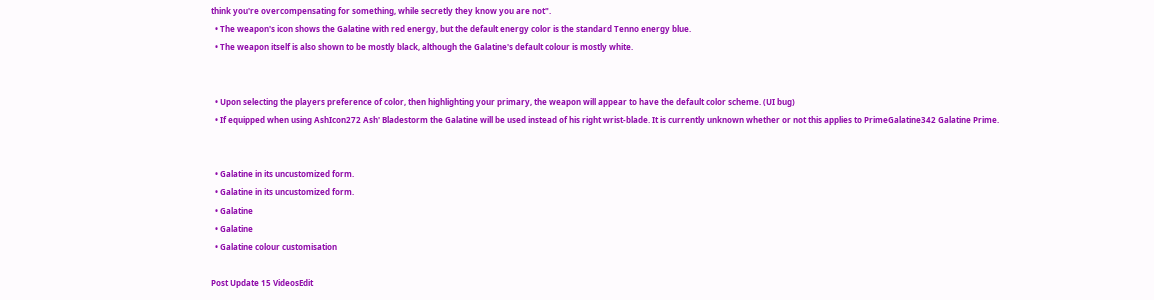think you're overcompensating for something, while secretly they know you are not".
  • The weapon's icon shows the Galatine with red energy, but the default energy color is the standard Tenno energy blue.
  • The weapon itself is also shown to be mostly black, although the Galatine's default colour is mostly white.


  • Upon selecting the players preference of color, then highlighting your primary, the weapon will appear to have the default color scheme. (UI bug)
  • If equipped when using AshIcon272 Ash' Bladestorm the Galatine will be used instead of his right wrist-blade. It is currently unknown whether or not this applies to PrimeGalatine342 Galatine Prime.


  • Galatine in its uncustomized form.
  • Galatine in its uncustomized form.
  • Galatine
  • Galatine
  • Galatine colour customisation

Post Update 15 VideosEdit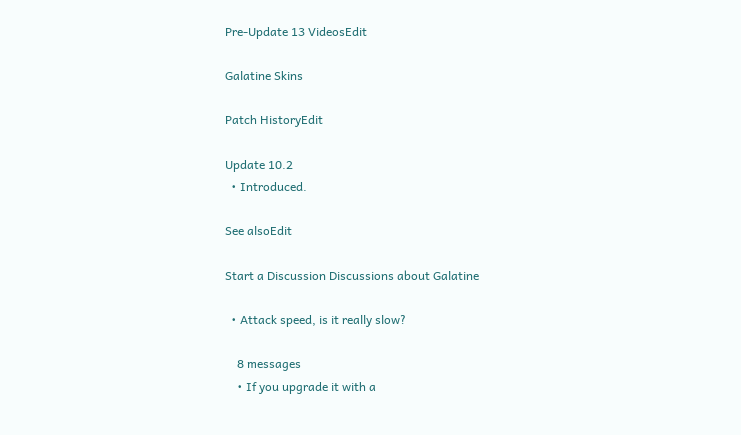Pre-Update 13 VideosEdit

Galatine Skins

Patch HistoryEdit

Update 10.2
  • Introduced.

See alsoEdit

Start a Discussion Discussions about Galatine

  • Attack speed, is it really slow?

    8 messages
    • If you upgrade it with a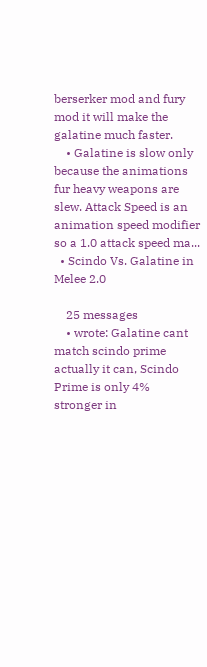berserker mod and fury mod it will make the galatine much faster.
    • Galatine is slow only because the animations fur heavy weapons are slew. Attack Speed is an animation speed modifier so a 1.0 attack speed ma...
  • Scindo Vs. Galatine in Melee 2.0

    25 messages
    • wrote: Galatine cant match scindo prime actually it can, Scindo Prime is only 4% stronger in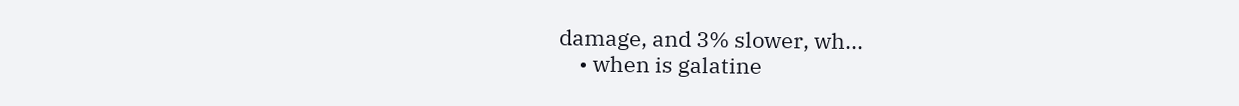damage, and 3% slower, wh...
    • when is galatine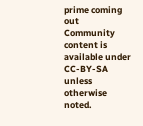prime coming out
Community content is available under CC-BY-SA unless otherwise noted.